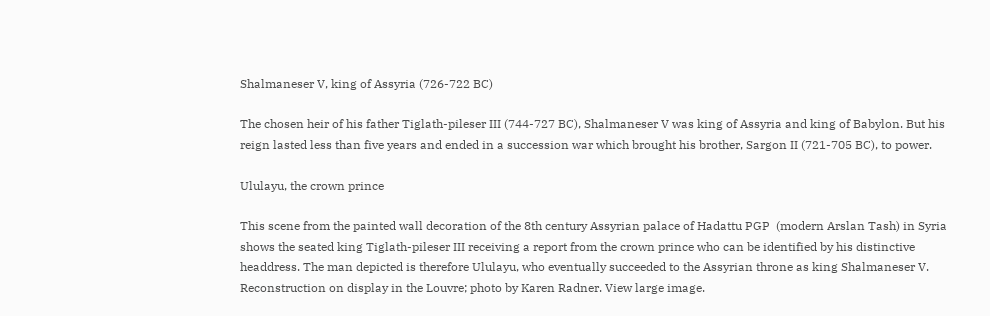Shalmaneser V, king of Assyria (726-722 BC)

The chosen heir of his father Tiglath-pileser III (744-727 BC), Shalmaneser V was king of Assyria and king of Babylon. But his reign lasted less than five years and ended in a succession war which brought his brother, Sargon II (721-705 BC), to power.

Ululayu, the crown prince

This scene from the painted wall decoration of the 8th century Assyrian palace of Hadattu PGP  (modern Arslan Tash) in Syria shows the seated king Tiglath-pileser III receiving a report from the crown prince who can be identified by his distinctive headdress. The man depicted is therefore Ululayu, who eventually succeeded to the Assyrian throne as king Shalmaneser V. Reconstruction on display in the Louvre; photo by Karen Radner. View large image.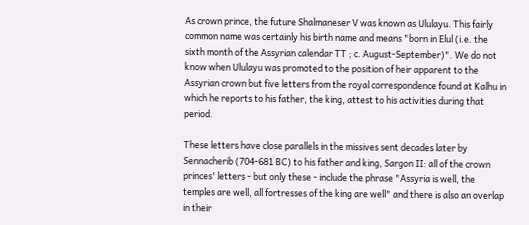As crown prince, the future Shalmaneser V was known as Ululayu. This fairly common name was certainly his birth name and means "born in Elul (i.e. the sixth month of the Assyrian calendar TT ; c. August-September)". We do not know when Ululayu was promoted to the position of heir apparent to the Assyrian crown but five letters from the royal correspondence found at Kalhu in which he reports to his father, the king, attest to his activities during that period.

These letters have close parallels in the missives sent decades later by Sennacherib (704-681 BC) to his father and king, Sargon II: all of the crown princes' letters - but only these - include the phrase "Assyria is well, the temples are well, all fortresses of the king are well" and there is also an overlap in their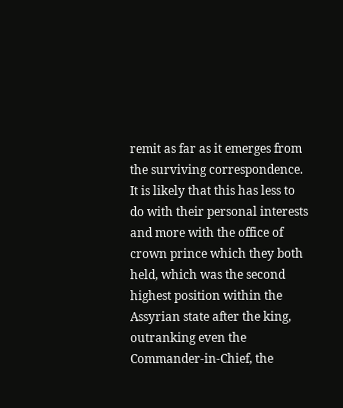remit as far as it emerges from the surviving correspondence. It is likely that this has less to do with their personal interests and more with the office of crown prince which they both held, which was the second highest position within the Assyrian state after the king, outranking even the Commander-in-Chief, the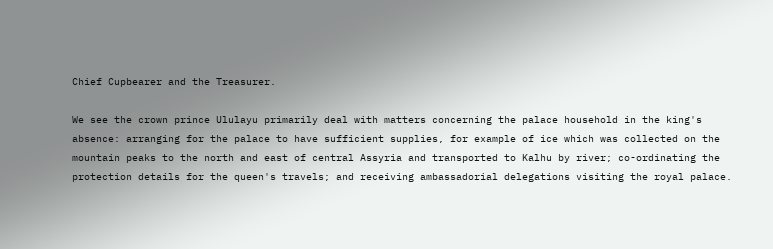Chief Cupbearer and the Treasurer.

We see the crown prince Ululayu primarily deal with matters concerning the palace household in the king's absence: arranging for the palace to have sufficient supplies, for example of ice which was collected on the mountain peaks to the north and east of central Assyria and transported to Kalhu by river; co-ordinating the protection details for the queen's travels; and receiving ambassadorial delegations visiting the royal palace.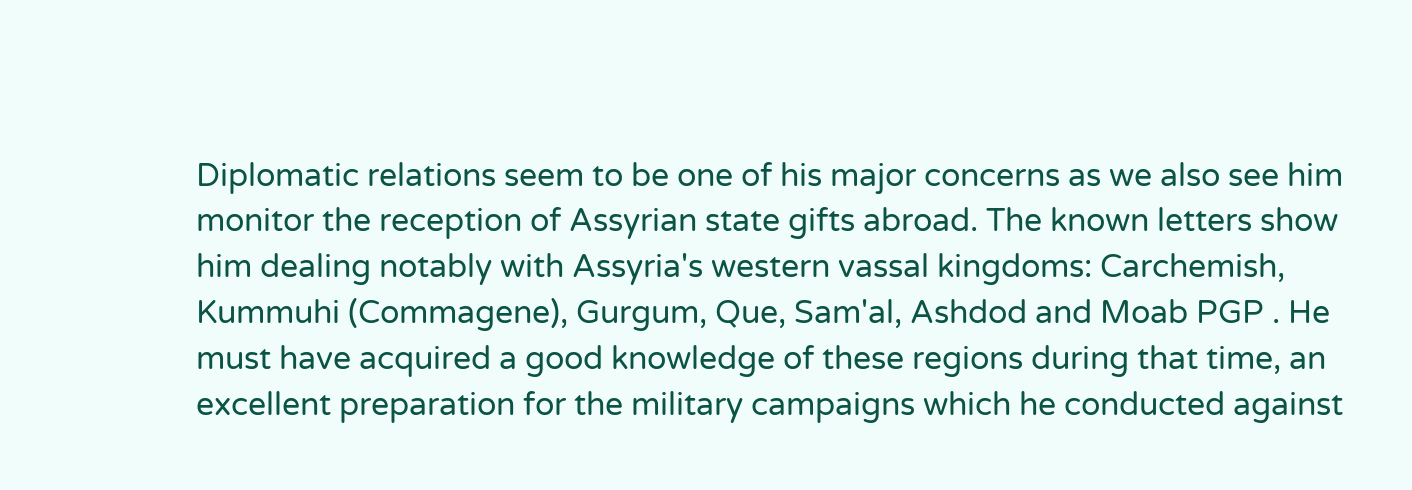Diplomatic relations seem to be one of his major concerns as we also see him monitor the reception of Assyrian state gifts abroad. The known letters show him dealing notably with Assyria's western vassal kingdoms: Carchemish, Kummuhi (Commagene), Gurgum, Que, Sam'al, Ashdod and Moab PGP . He must have acquired a good knowledge of these regions during that time, an excellent preparation for the military campaigns which he conducted against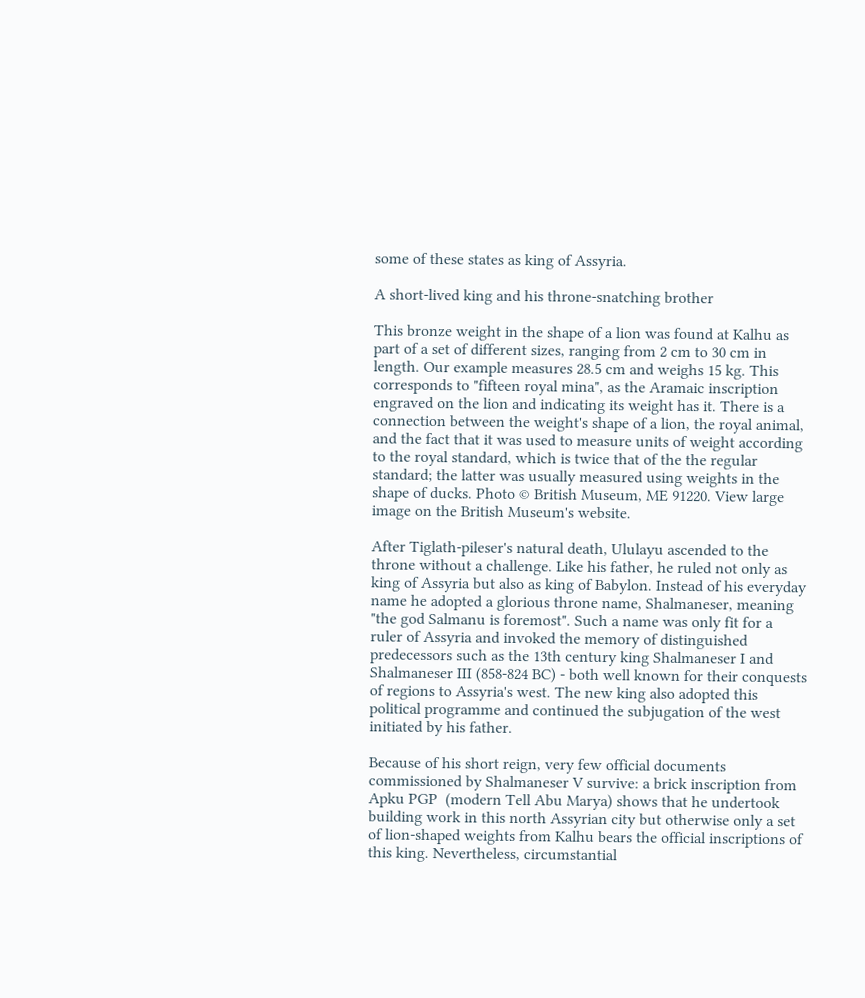some of these states as king of Assyria.

A short-lived king and his throne-snatching brother

This bronze weight in the shape of a lion was found at Kalhu as part of a set of different sizes, ranging from 2 cm to 30 cm in length. Our example measures 28.5 cm and weighs 15 kg. This corresponds to "fifteen royal mina", as the Aramaic inscription engraved on the lion and indicating its weight has it. There is a connection between the weight's shape of a lion, the royal animal, and the fact that it was used to measure units of weight according to the royal standard, which is twice that of the the regular standard; the latter was usually measured using weights in the shape of ducks. Photo © British Museum, ME 91220. View large image on the British Museum's website.

After Tiglath-pileser's natural death, Ululayu ascended to the throne without a challenge. Like his father, he ruled not only as king of Assyria but also as king of Babylon. Instead of his everyday name he adopted a glorious throne name, Shalmaneser, meaning "the god Salmanu is foremost". Such a name was only fit for a ruler of Assyria and invoked the memory of distinguished predecessors such as the 13th century king Shalmaneser I and Shalmaneser III (858-824 BC) - both well known for their conquests of regions to Assyria's west. The new king also adopted this political programme and continued the subjugation of the west initiated by his father.

Because of his short reign, very few official documents commissioned by Shalmaneser V survive: a brick inscription from Apku PGP  (modern Tell Abu Marya) shows that he undertook building work in this north Assyrian city but otherwise only a set of lion-shaped weights from Kalhu bears the official inscriptions of this king. Nevertheless, circumstantial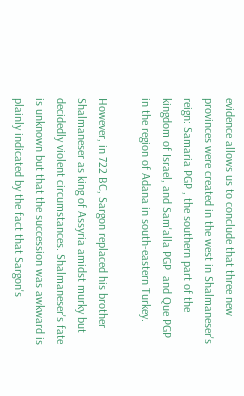evidence allows us to conclude that three new provinces were created in the west in Shalmaneser's reign: Samaria PGP , the southern part of the kingdom of Israel, and Sam'alla PGP  and Que PGP  in the region of Adana in south-eastern Turkey.

However, in 722 BC, Sargon replaced his brother Shalmaneser as king of Assyria amidst murky but decidedly violent circumstances. Shalmaneser's fate is unknown but that the succession was awkward is plainly indicated by the fact that Sargon's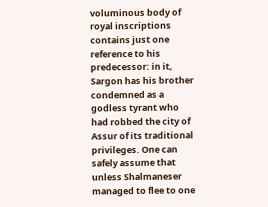voluminous body of royal inscriptions contains just one reference to his predecessor: in it, Sargon has his brother condemned as a godless tyrant who had robbed the city of Assur of its traditional privileges. One can safely assume that unless Shalmaneser managed to flee to one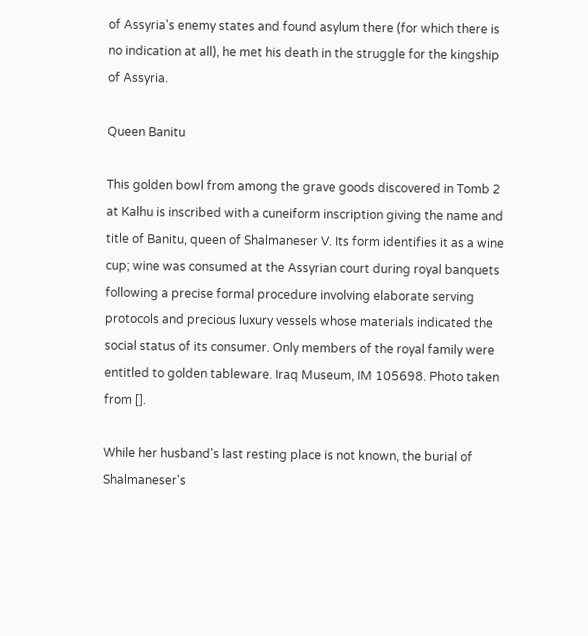of Assyria's enemy states and found asylum there (for which there is no indication at all), he met his death in the struggle for the kingship of Assyria.

Queen Banitu

This golden bowl from among the grave goods discovered in Tomb 2 at Kalhu is inscribed with a cuneiform inscription giving the name and title of Banitu, queen of Shalmaneser V. Its form identifies it as a wine cup; wine was consumed at the Assyrian court during royal banquets following a precise formal procedure involving elaborate serving protocols and precious luxury vessels whose materials indicated the social status of its consumer. Only members of the royal family were entitled to golden tableware. Iraq Museum, IM 105698. Photo taken from [].

While her husband's last resting place is not known, the burial of Shalmaneser's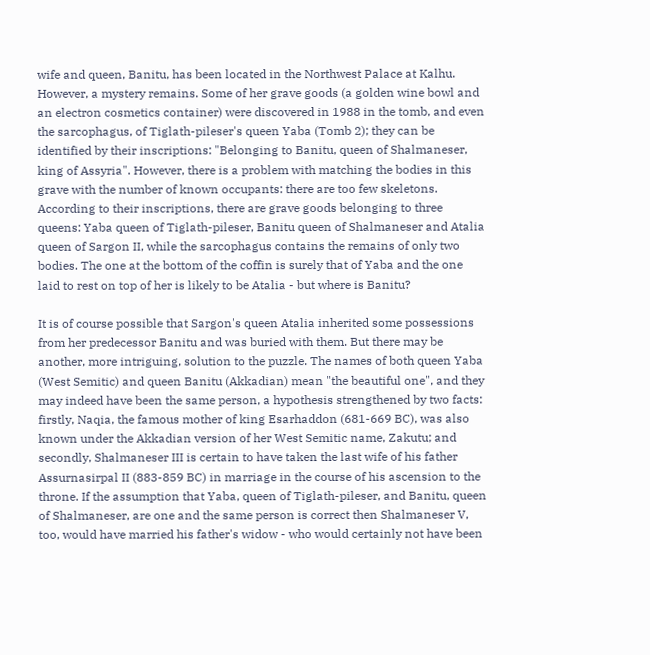wife and queen, Banitu, has been located in the Northwest Palace at Kalhu. However, a mystery remains. Some of her grave goods (a golden wine bowl and an electron cosmetics container) were discovered in 1988 in the tomb, and even the sarcophagus, of Tiglath-pileser's queen Yaba (Tomb 2); they can be identified by their inscriptions: "Belonging to Banitu, queen of Shalmaneser, king of Assyria". However, there is a problem with matching the bodies in this grave with the number of known occupants: there are too few skeletons. According to their inscriptions, there are grave goods belonging to three queens: Yaba queen of Tiglath-pileser, Banitu queen of Shalmaneser and Atalia queen of Sargon II, while the sarcophagus contains the remains of only two bodies. The one at the bottom of the coffin is surely that of Yaba and the one laid to rest on top of her is likely to be Atalia - but where is Banitu?

It is of course possible that Sargon's queen Atalia inherited some possessions from her predecessor Banitu and was buried with them. But there may be another, more intriguing, solution to the puzzle. The names of both queen Yaba (West Semitic) and queen Banitu (Akkadian) mean "the beautiful one", and they may indeed have been the same person, a hypothesis strengthened by two facts: firstly, Naqia, the famous mother of king Esarhaddon (681-669 BC), was also known under the Akkadian version of her West Semitic name, Zakutu; and secondly, Shalmaneser III is certain to have taken the last wife of his father Assurnasirpal II (883-859 BC) in marriage in the course of his ascension to the throne. If the assumption that Yaba, queen of Tiglath-pileser, and Banitu, queen of Shalmaneser, are one and the same person is correct then Shalmaneser V, too, would have married his father's widow - who would certainly not have been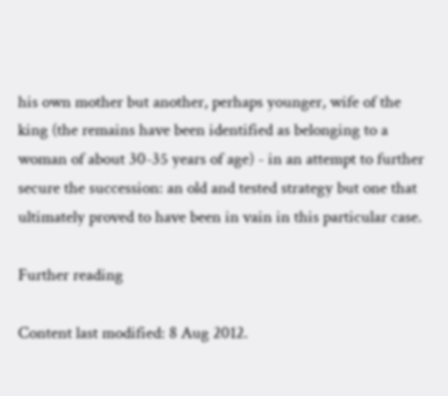his own mother but another, perhaps younger, wife of the king (the remains have been identified as belonging to a woman of about 30-35 years of age) - in an attempt to further secure the succession: an old and tested strategy but one that ultimately proved to have been in vain in this particular case.

Further reading

Content last modified: 8 Aug 2012.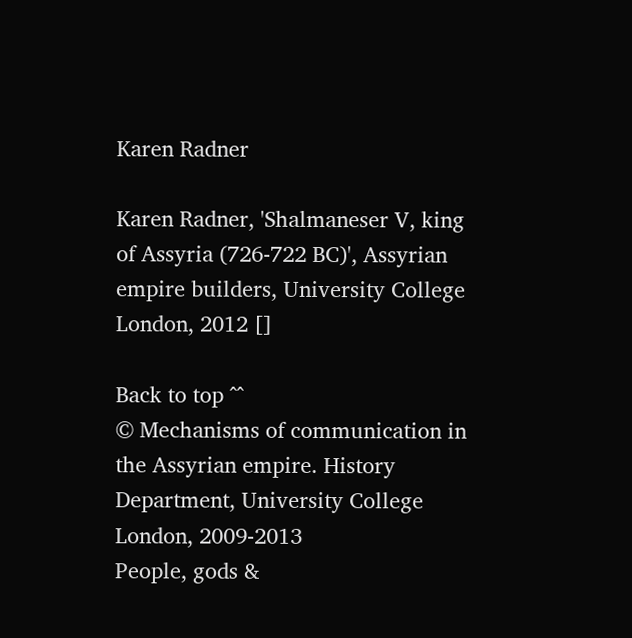Karen Radner

Karen Radner, 'Shalmaneser V, king of Assyria (726-722 BC)', Assyrian empire builders, University College London, 2012 []

Back to top ^^
© Mechanisms of communication in the Assyrian empire. History Department, University College London, 2009-2013
People, gods &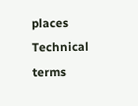places
Technical terms